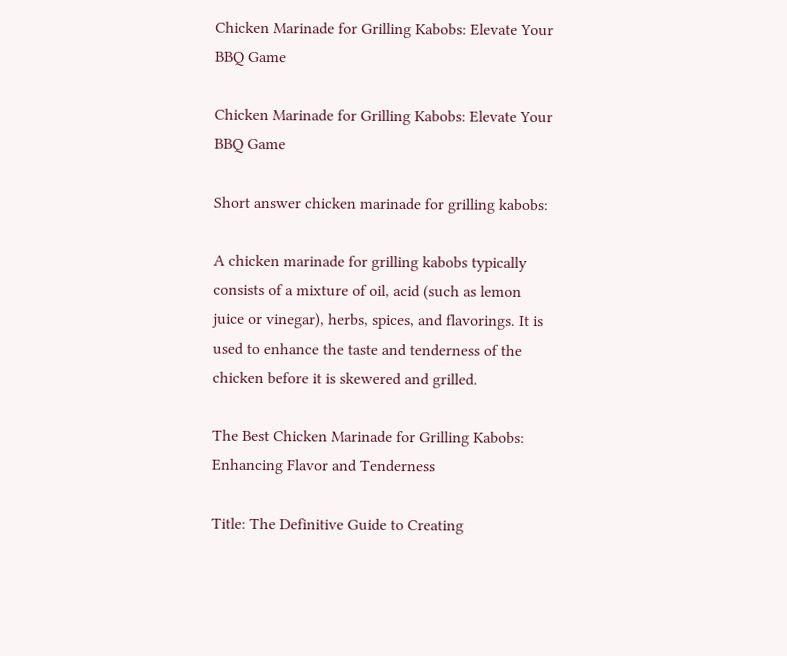Chicken Marinade for Grilling Kabobs: Elevate Your BBQ Game

Chicken Marinade for Grilling Kabobs: Elevate Your BBQ Game

Short answer chicken marinade for grilling kabobs:

A chicken marinade for grilling kabobs typically consists of a mixture of oil, acid (such as lemon juice or vinegar), herbs, spices, and flavorings. It is used to enhance the taste and tenderness of the chicken before it is skewered and grilled.

The Best Chicken Marinade for Grilling Kabobs: Enhancing Flavor and Tenderness

Title: The Definitive Guide to Creating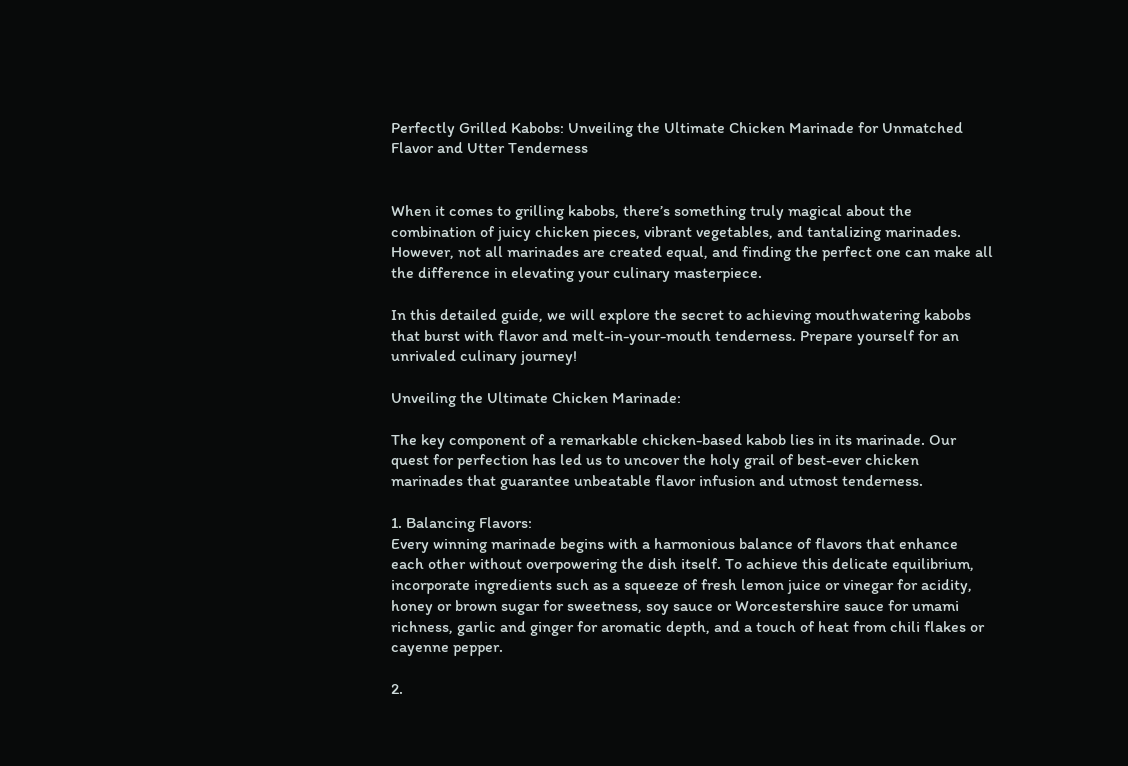Perfectly Grilled Kabobs: Unveiling the Ultimate Chicken Marinade for Unmatched Flavor and Utter Tenderness


When it comes to grilling kabobs, there’s something truly magical about the combination of juicy chicken pieces, vibrant vegetables, and tantalizing marinades. However, not all marinades are created equal, and finding the perfect one can make all the difference in elevating your culinary masterpiece.

In this detailed guide, we will explore the secret to achieving mouthwatering kabobs that burst with flavor and melt-in-your-mouth tenderness. Prepare yourself for an unrivaled culinary journey!

Unveiling the Ultimate Chicken Marinade:

The key component of a remarkable chicken-based kabob lies in its marinade. Our quest for perfection has led us to uncover the holy grail of best-ever chicken marinades that guarantee unbeatable flavor infusion and utmost tenderness.

1. Balancing Flavors:
Every winning marinade begins with a harmonious balance of flavors that enhance each other without overpowering the dish itself. To achieve this delicate equilibrium, incorporate ingredients such as a squeeze of fresh lemon juice or vinegar for acidity, honey or brown sugar for sweetness, soy sauce or Worcestershire sauce for umami richness, garlic and ginger for aromatic depth, and a touch of heat from chili flakes or cayenne pepper.

2.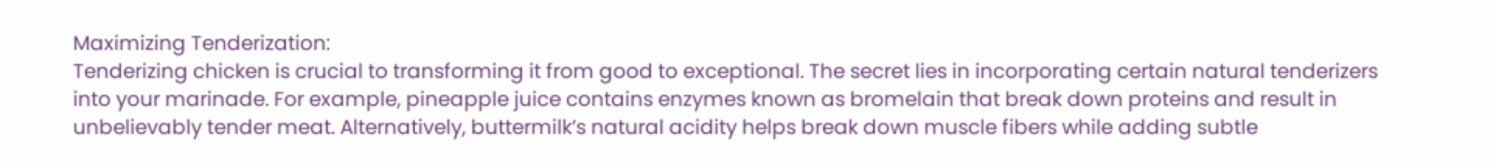Maximizing Tenderization:
Tenderizing chicken is crucial to transforming it from good to exceptional. The secret lies in incorporating certain natural tenderizers into your marinade. For example, pineapple juice contains enzymes known as bromelain that break down proteins and result in unbelievably tender meat. Alternatively, buttermilk’s natural acidity helps break down muscle fibers while adding subtle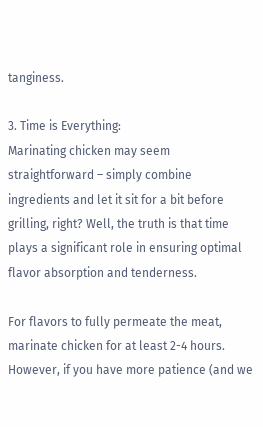tanginess.

3. Time is Everything:
Marinating chicken may seem straightforward – simply combine ingredients and let it sit for a bit before grilling, right? Well, the truth is that time plays a significant role in ensuring optimal flavor absorption and tenderness.

For flavors to fully permeate the meat, marinate chicken for at least 2-4 hours. However, if you have more patience (and we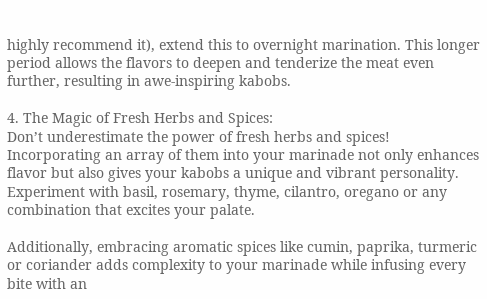highly recommend it), extend this to overnight marination. This longer period allows the flavors to deepen and tenderize the meat even further, resulting in awe-inspiring kabobs.

4. The Magic of Fresh Herbs and Spices:
Don’t underestimate the power of fresh herbs and spices! Incorporating an array of them into your marinade not only enhances flavor but also gives your kabobs a unique and vibrant personality. Experiment with basil, rosemary, thyme, cilantro, oregano or any combination that excites your palate.

Additionally, embracing aromatic spices like cumin, paprika, turmeric or coriander adds complexity to your marinade while infusing every bite with an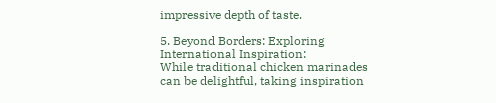impressive depth of taste.

5. Beyond Borders: Exploring International Inspiration:
While traditional chicken marinades can be delightful, taking inspiration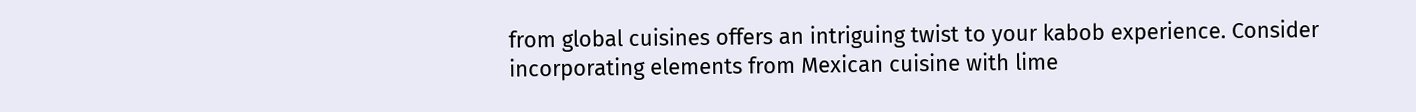from global cuisines offers an intriguing twist to your kabob experience. Consider incorporating elements from Mexican cuisine with lime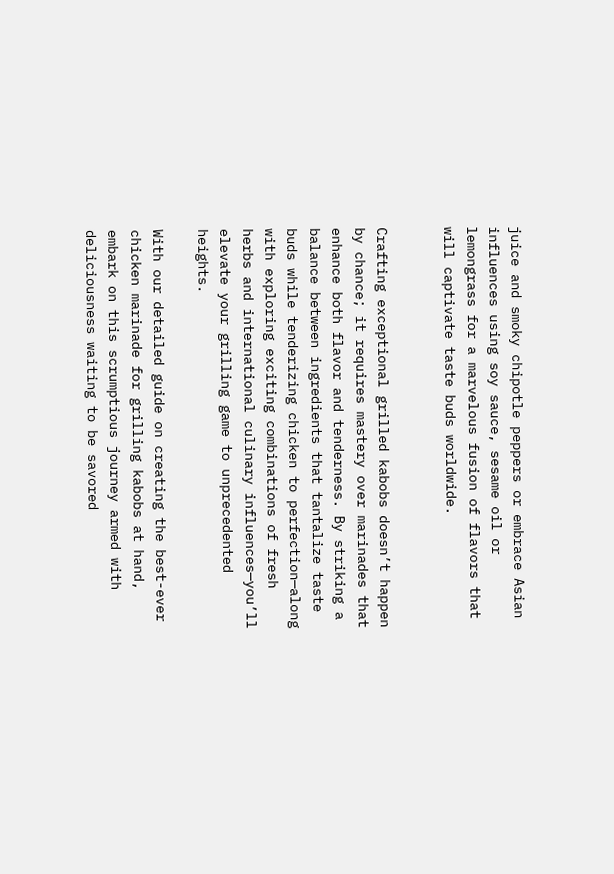juice and smoky chipotle peppers or embrace Asian influences using soy sauce, sesame oil or lemongrass for a marvelous fusion of flavors that will captivate taste buds worldwide.


Crafting exceptional grilled kabobs doesn’t happen by chance; it requires mastery over marinades that enhance both flavor and tenderness. By striking a balance between ingredients that tantalize taste buds while tenderizing chicken to perfection—along with exploring exciting combinations of fresh herbs and international culinary influences—you’ll elevate your grilling game to unprecedented heights.

With our detailed guide on creating the best-ever chicken marinade for grilling kabobs at hand, embark on this scrumptious journey armed with deliciousness waiting to be savored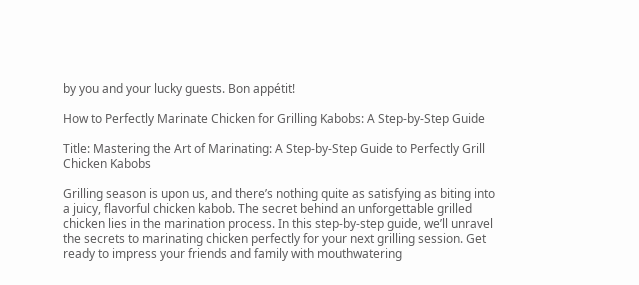by you and your lucky guests. Bon appétit!

How to Perfectly Marinate Chicken for Grilling Kabobs: A Step-by-Step Guide

Title: Mastering the Art of Marinating: A Step-by-Step Guide to Perfectly Grill Chicken Kabobs

Grilling season is upon us, and there’s nothing quite as satisfying as biting into a juicy, flavorful chicken kabob. The secret behind an unforgettable grilled chicken lies in the marination process. In this step-by-step guide, we’ll unravel the secrets to marinating chicken perfectly for your next grilling session. Get ready to impress your friends and family with mouthwatering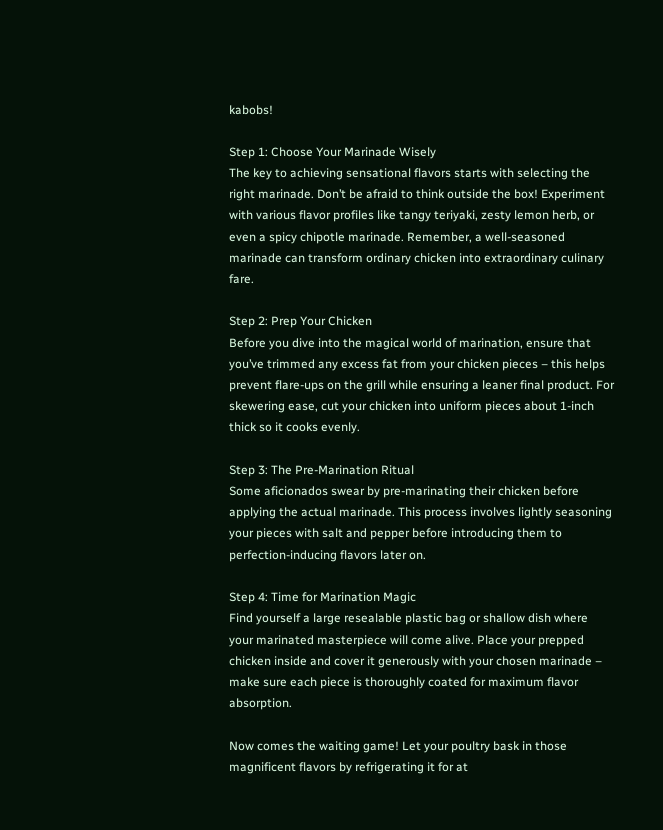kabobs!

Step 1: Choose Your Marinade Wisely
The key to achieving sensational flavors starts with selecting the right marinade. Don’t be afraid to think outside the box! Experiment with various flavor profiles like tangy teriyaki, zesty lemon herb, or even a spicy chipotle marinade. Remember, a well-seasoned marinade can transform ordinary chicken into extraordinary culinary fare.

Step 2: Prep Your Chicken
Before you dive into the magical world of marination, ensure that you’ve trimmed any excess fat from your chicken pieces – this helps prevent flare-ups on the grill while ensuring a leaner final product. For skewering ease, cut your chicken into uniform pieces about 1-inch thick so it cooks evenly.

Step 3: The Pre-Marination Ritual
Some aficionados swear by pre-marinating their chicken before applying the actual marinade. This process involves lightly seasoning your pieces with salt and pepper before introducing them to perfection-inducing flavors later on.

Step 4: Time for Marination Magic
Find yourself a large resealable plastic bag or shallow dish where your marinated masterpiece will come alive. Place your prepped chicken inside and cover it generously with your chosen marinade – make sure each piece is thoroughly coated for maximum flavor absorption.

Now comes the waiting game! Let your poultry bask in those magnificent flavors by refrigerating it for at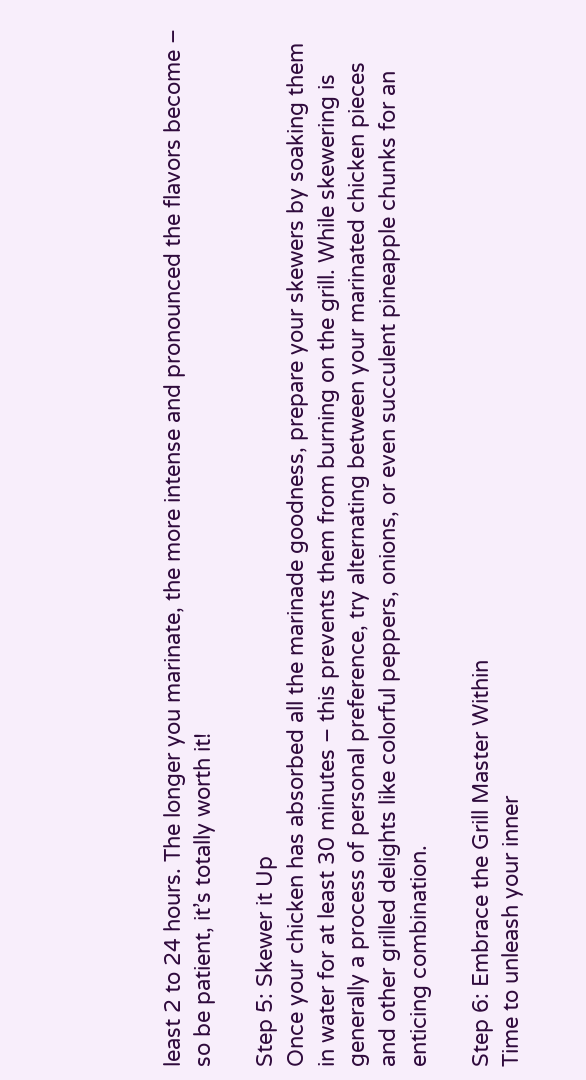least 2 to 24 hours. The longer you marinate, the more intense and pronounced the flavors become – so be patient, it’s totally worth it!

Step 5: Skewer it Up
Once your chicken has absorbed all the marinade goodness, prepare your skewers by soaking them in water for at least 30 minutes – this prevents them from burning on the grill. While skewering is generally a process of personal preference, try alternating between your marinated chicken pieces and other grilled delights like colorful peppers, onions, or even succulent pineapple chunks for an enticing combination.

Step 6: Embrace the Grill Master Within
Time to unleash your inner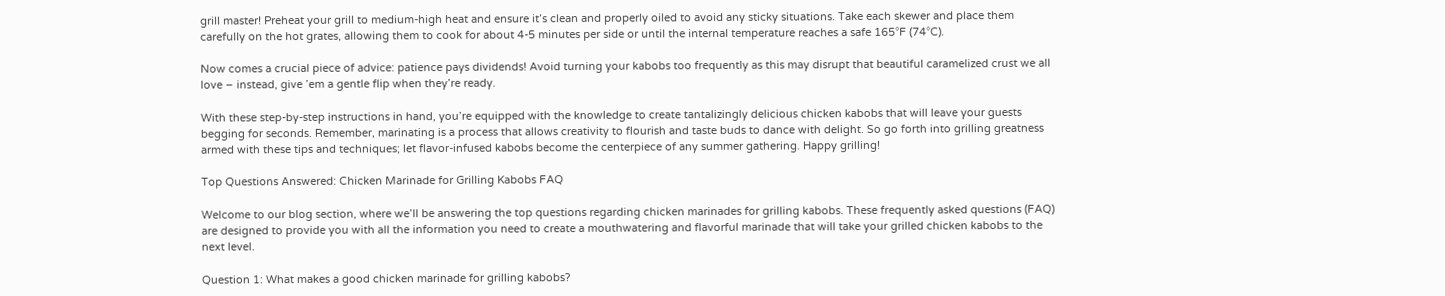grill master! Preheat your grill to medium-high heat and ensure it’s clean and properly oiled to avoid any sticky situations. Take each skewer and place them carefully on the hot grates, allowing them to cook for about 4-5 minutes per side or until the internal temperature reaches a safe 165°F (74°C).

Now comes a crucial piece of advice: patience pays dividends! Avoid turning your kabobs too frequently as this may disrupt that beautiful caramelized crust we all love – instead, give ’em a gentle flip when they’re ready.

With these step-by-step instructions in hand, you’re equipped with the knowledge to create tantalizingly delicious chicken kabobs that will leave your guests begging for seconds. Remember, marinating is a process that allows creativity to flourish and taste buds to dance with delight. So go forth into grilling greatness armed with these tips and techniques; let flavor-infused kabobs become the centerpiece of any summer gathering. Happy grilling!

Top Questions Answered: Chicken Marinade for Grilling Kabobs FAQ

Welcome to our blog section, where we’ll be answering the top questions regarding chicken marinades for grilling kabobs. These frequently asked questions (FAQ) are designed to provide you with all the information you need to create a mouthwatering and flavorful marinade that will take your grilled chicken kabobs to the next level.

Question 1: What makes a good chicken marinade for grilling kabobs?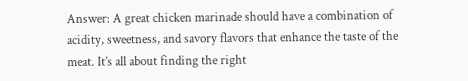Answer: A great chicken marinade should have a combination of acidity, sweetness, and savory flavors that enhance the taste of the meat. It’s all about finding the right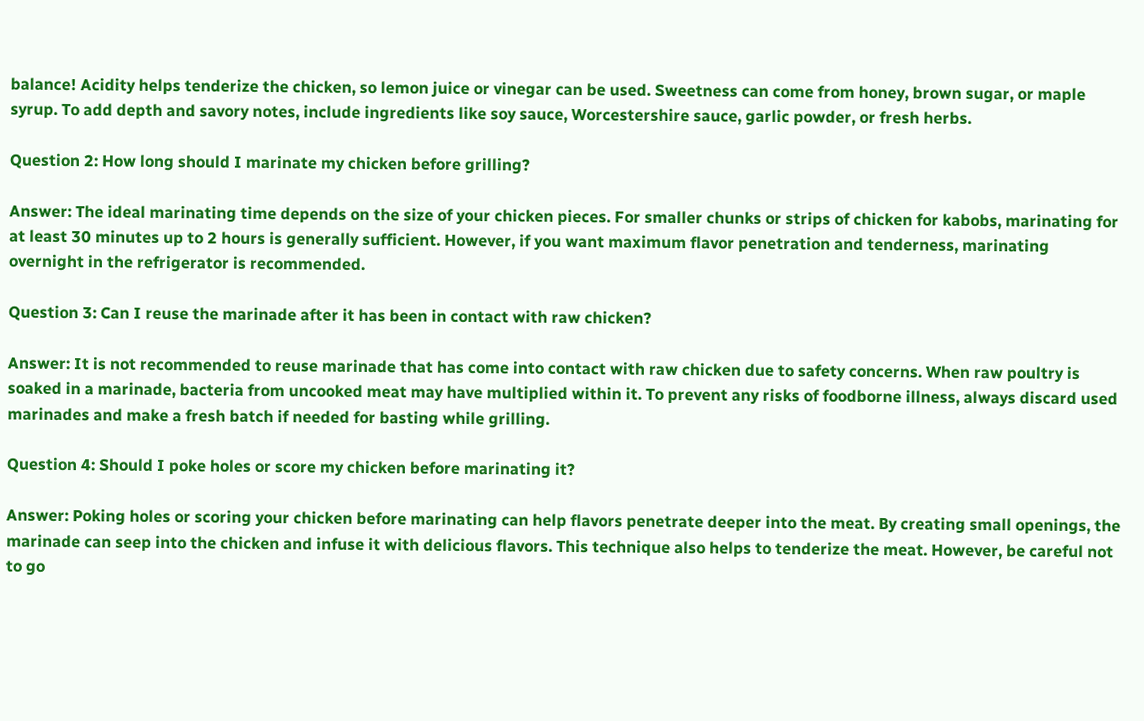balance! Acidity helps tenderize the chicken, so lemon juice or vinegar can be used. Sweetness can come from honey, brown sugar, or maple syrup. To add depth and savory notes, include ingredients like soy sauce, Worcestershire sauce, garlic powder, or fresh herbs.

Question 2: How long should I marinate my chicken before grilling?

Answer: The ideal marinating time depends on the size of your chicken pieces. For smaller chunks or strips of chicken for kabobs, marinating for at least 30 minutes up to 2 hours is generally sufficient. However, if you want maximum flavor penetration and tenderness, marinating overnight in the refrigerator is recommended.

Question 3: Can I reuse the marinade after it has been in contact with raw chicken?

Answer: It is not recommended to reuse marinade that has come into contact with raw chicken due to safety concerns. When raw poultry is soaked in a marinade, bacteria from uncooked meat may have multiplied within it. To prevent any risks of foodborne illness, always discard used marinades and make a fresh batch if needed for basting while grilling.

Question 4: Should I poke holes or score my chicken before marinating it?

Answer: Poking holes or scoring your chicken before marinating can help flavors penetrate deeper into the meat. By creating small openings, the marinade can seep into the chicken and infuse it with delicious flavors. This technique also helps to tenderize the meat. However, be careful not to go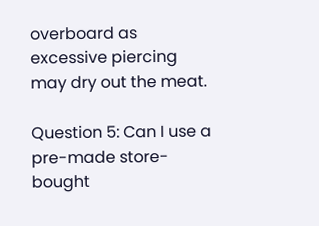overboard as excessive piercing may dry out the meat.

Question 5: Can I use a pre-made store-bought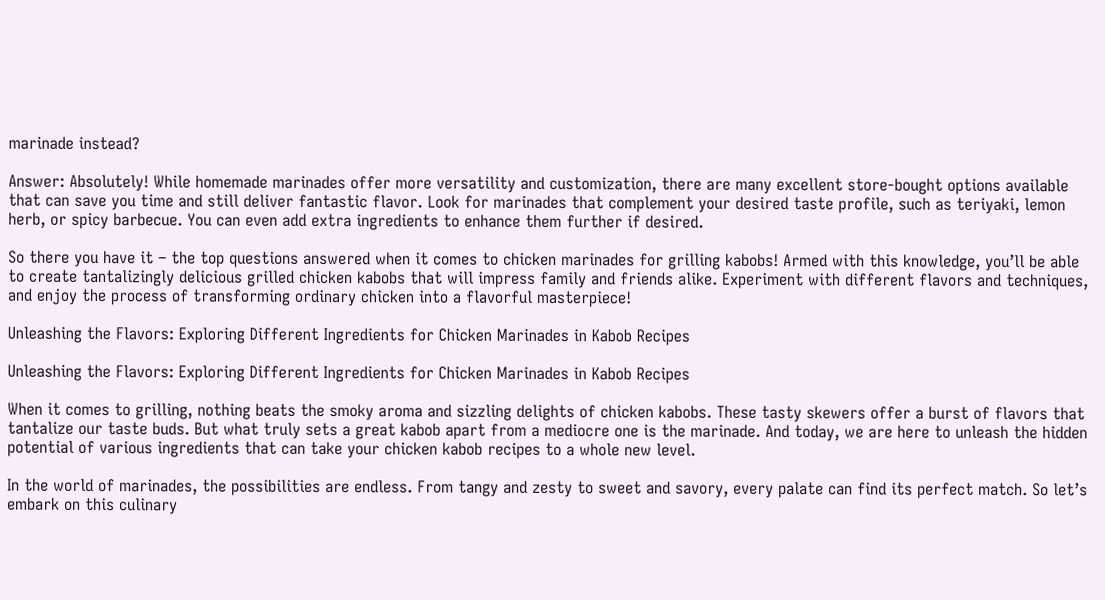marinade instead?

Answer: Absolutely! While homemade marinades offer more versatility and customization, there are many excellent store-bought options available that can save you time and still deliver fantastic flavor. Look for marinades that complement your desired taste profile, such as teriyaki, lemon herb, or spicy barbecue. You can even add extra ingredients to enhance them further if desired.

So there you have it – the top questions answered when it comes to chicken marinades for grilling kabobs! Armed with this knowledge, you’ll be able to create tantalizingly delicious grilled chicken kabobs that will impress family and friends alike. Experiment with different flavors and techniques, and enjoy the process of transforming ordinary chicken into a flavorful masterpiece!

Unleashing the Flavors: Exploring Different Ingredients for Chicken Marinades in Kabob Recipes

Unleashing the Flavors: Exploring Different Ingredients for Chicken Marinades in Kabob Recipes

When it comes to grilling, nothing beats the smoky aroma and sizzling delights of chicken kabobs. These tasty skewers offer a burst of flavors that tantalize our taste buds. But what truly sets a great kabob apart from a mediocre one is the marinade. And today, we are here to unleash the hidden potential of various ingredients that can take your chicken kabob recipes to a whole new level.

In the world of marinades, the possibilities are endless. From tangy and zesty to sweet and savory, every palate can find its perfect match. So let’s embark on this culinary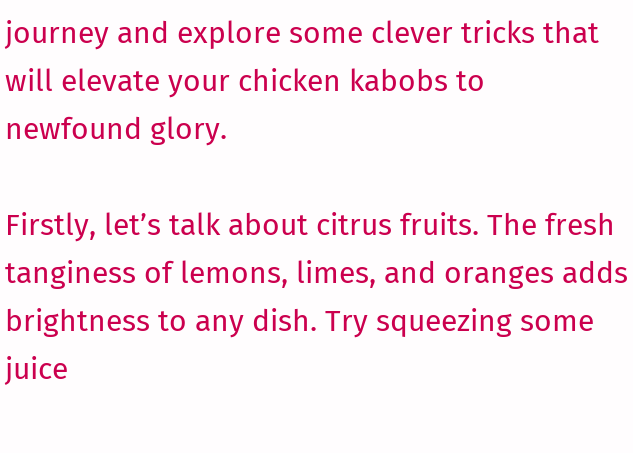journey and explore some clever tricks that will elevate your chicken kabobs to newfound glory.

Firstly, let’s talk about citrus fruits. The fresh tanginess of lemons, limes, and oranges adds brightness to any dish. Try squeezing some juice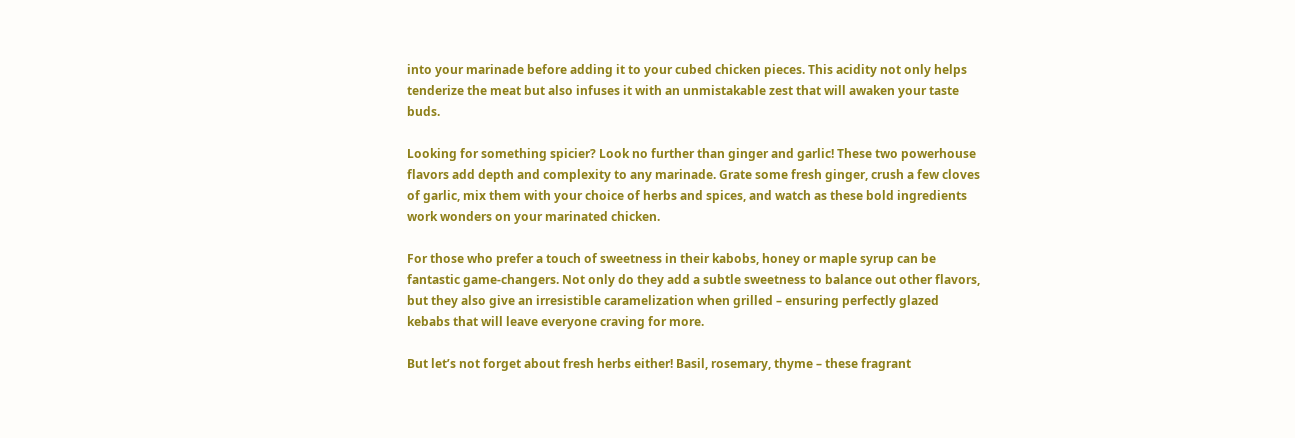into your marinade before adding it to your cubed chicken pieces. This acidity not only helps tenderize the meat but also infuses it with an unmistakable zest that will awaken your taste buds.

Looking for something spicier? Look no further than ginger and garlic! These two powerhouse flavors add depth and complexity to any marinade. Grate some fresh ginger, crush a few cloves of garlic, mix them with your choice of herbs and spices, and watch as these bold ingredients work wonders on your marinated chicken.

For those who prefer a touch of sweetness in their kabobs, honey or maple syrup can be fantastic game-changers. Not only do they add a subtle sweetness to balance out other flavors, but they also give an irresistible caramelization when grilled – ensuring perfectly glazed kebabs that will leave everyone craving for more.

But let’s not forget about fresh herbs either! Basil, rosemary, thyme – these fragrant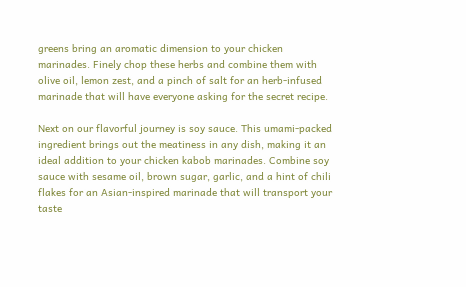greens bring an aromatic dimension to your chicken marinades. Finely chop these herbs and combine them with olive oil, lemon zest, and a pinch of salt for an herb-infused marinade that will have everyone asking for the secret recipe.

Next on our flavorful journey is soy sauce. This umami-packed ingredient brings out the meatiness in any dish, making it an ideal addition to your chicken kabob marinades. Combine soy sauce with sesame oil, brown sugar, garlic, and a hint of chili flakes for an Asian-inspired marinade that will transport your taste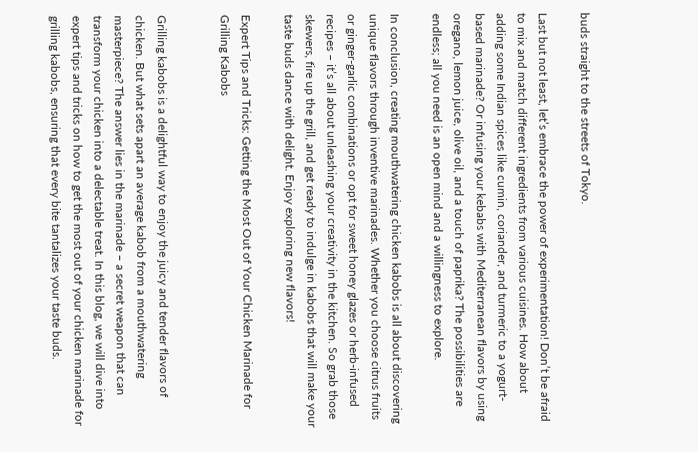buds straight to the streets of Tokyo.

Last but not least, let’s embrace the power of experimentation! Don’t be afraid to mix and match different ingredients from various cuisines. How about adding some Indian spices like cumin, coriander, and turmeric to a yogurt-based marinade? Or infusing your kebabs with Mediterranean flavors by using oregano, lemon juice, olive oil, and a touch of paprika? The possibilities are endless; all you need is an open mind and a willingness to explore.

In conclusion, creating mouthwatering chicken kabobs is all about discovering unique flavors through inventive marinades. Whether you choose citrus fruits or ginger-garlic combinations or opt for sweet honey glazes or herb-infused recipes – it’s all about unleashing your creativity in the kitchen. So grab those skewers, fire up the grill, and get ready to indulge in kabobs that will make your taste buds dance with delight. Enjoy exploring new flavors!

Expert Tips and Tricks: Getting the Most Out of Your Chicken Marinade for Grilling Kabobs


Grilling kabobs is a delightful way to enjoy the juicy and tender flavors of chicken. But what sets apart an average kabob from a mouthwatering masterpiece? The answer lies in the marinade – a secret weapon that can transform your chicken into a delectable treat. In this blog, we will dive into expert tips and tricks on how to get the most out of your chicken marinade for grilling kabobs, ensuring that every bite tantalizes your taste buds.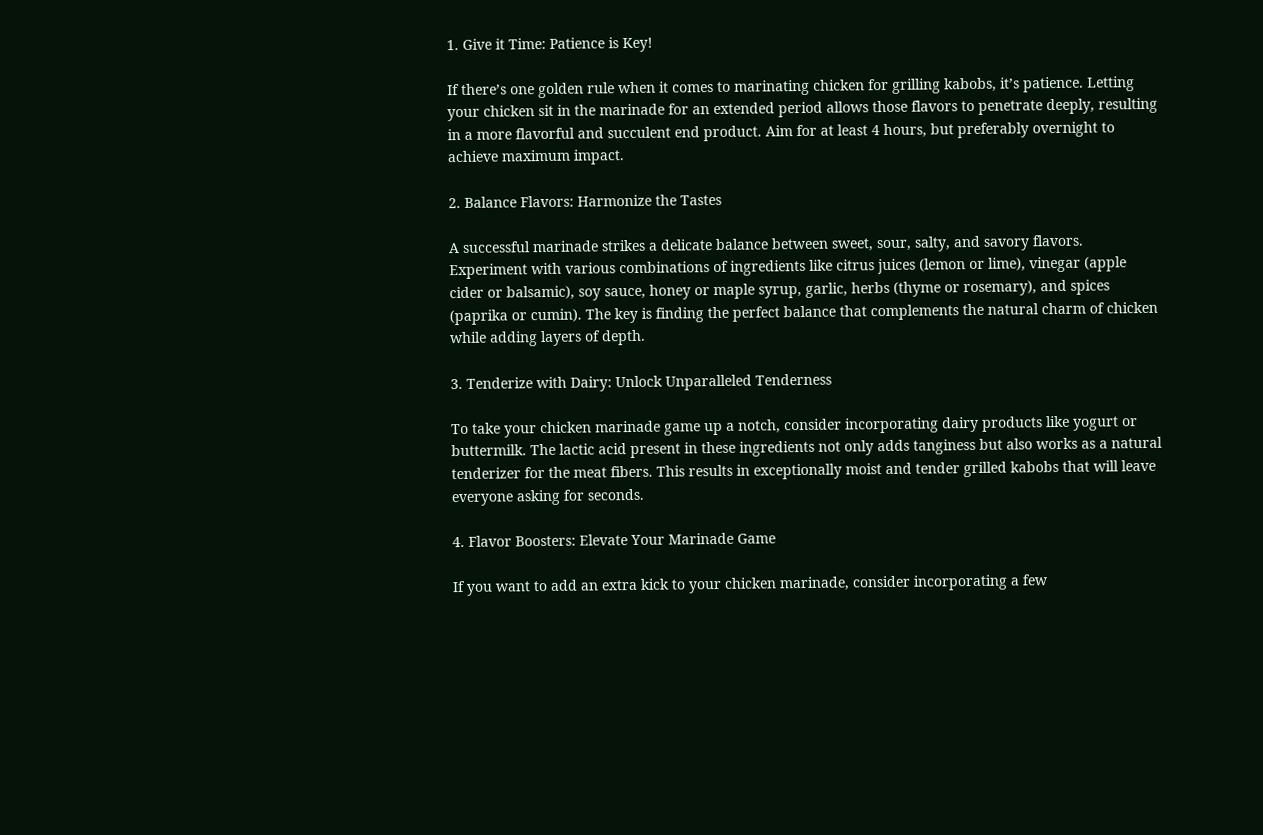1. Give it Time: Patience is Key!

If there’s one golden rule when it comes to marinating chicken for grilling kabobs, it’s patience. Letting your chicken sit in the marinade for an extended period allows those flavors to penetrate deeply, resulting in a more flavorful and succulent end product. Aim for at least 4 hours, but preferably overnight to achieve maximum impact.

2. Balance Flavors: Harmonize the Tastes

A successful marinade strikes a delicate balance between sweet, sour, salty, and savory flavors. Experiment with various combinations of ingredients like citrus juices (lemon or lime), vinegar (apple cider or balsamic), soy sauce, honey or maple syrup, garlic, herbs (thyme or rosemary), and spices (paprika or cumin). The key is finding the perfect balance that complements the natural charm of chicken while adding layers of depth.

3. Tenderize with Dairy: Unlock Unparalleled Tenderness

To take your chicken marinade game up a notch, consider incorporating dairy products like yogurt or buttermilk. The lactic acid present in these ingredients not only adds tanginess but also works as a natural tenderizer for the meat fibers. This results in exceptionally moist and tender grilled kabobs that will leave everyone asking for seconds.

4. Flavor Boosters: Elevate Your Marinade Game

If you want to add an extra kick to your chicken marinade, consider incorporating a few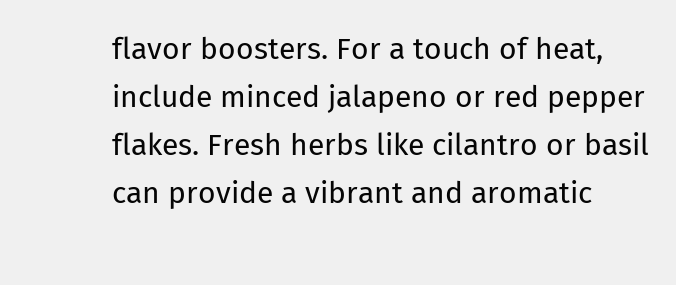flavor boosters. For a touch of heat, include minced jalapeno or red pepper flakes. Fresh herbs like cilantro or basil can provide a vibrant and aromatic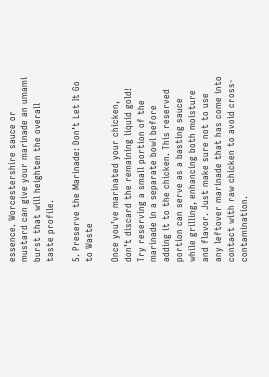essence. Worcestershire sauce or mustard can give your marinade an umami burst that will heighten the overall taste profile.

5. Preserve the Marinade: Don’t Let It Go to Waste

Once you’ve marinated your chicken, don’t discard the remaining liquid gold! Try reserving a small portion of the marinade in a separate bowl before adding it to the chicken. This reserved portion can serve as a basting sauce while grilling, enhancing both moisture and flavor. Just make sure not to use any leftover marinade that has come into contact with raw chicken to avoid cross-contamination.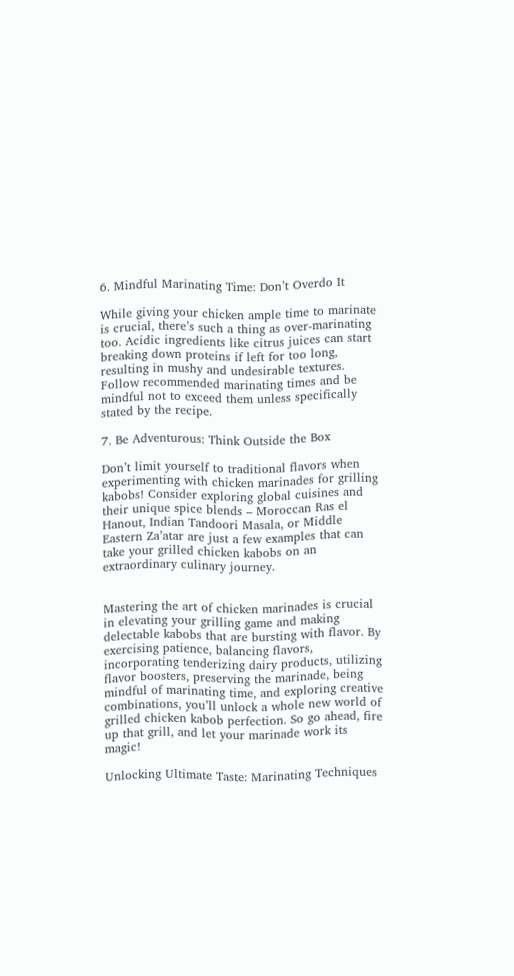6. Mindful Marinating Time: Don’t Overdo It

While giving your chicken ample time to marinate is crucial, there’s such a thing as over-marinating too. Acidic ingredients like citrus juices can start breaking down proteins if left for too long, resulting in mushy and undesirable textures. Follow recommended marinating times and be mindful not to exceed them unless specifically stated by the recipe.

7. Be Adventurous: Think Outside the Box

Don’t limit yourself to traditional flavors when experimenting with chicken marinades for grilling kabobs! Consider exploring global cuisines and their unique spice blends – Moroccan Ras el Hanout, Indian Tandoori Masala, or Middle Eastern Za’atar are just a few examples that can take your grilled chicken kabobs on an extraordinary culinary journey.


Mastering the art of chicken marinades is crucial in elevating your grilling game and making delectable kabobs that are bursting with flavor. By exercising patience, balancing flavors, incorporating tenderizing dairy products, utilizing flavor boosters, preserving the marinade, being mindful of marinating time, and exploring creative combinations, you’ll unlock a whole new world of grilled chicken kabob perfection. So go ahead, fire up that grill, and let your marinade work its magic!

Unlocking Ultimate Taste: Marinating Techniques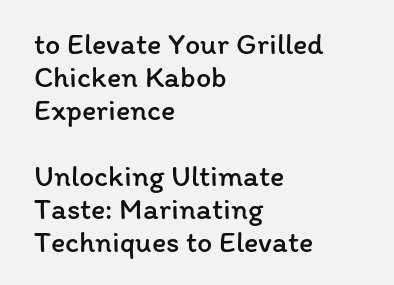to Elevate Your Grilled Chicken Kabob Experience

Unlocking Ultimate Taste: Marinating Techniques to Elevate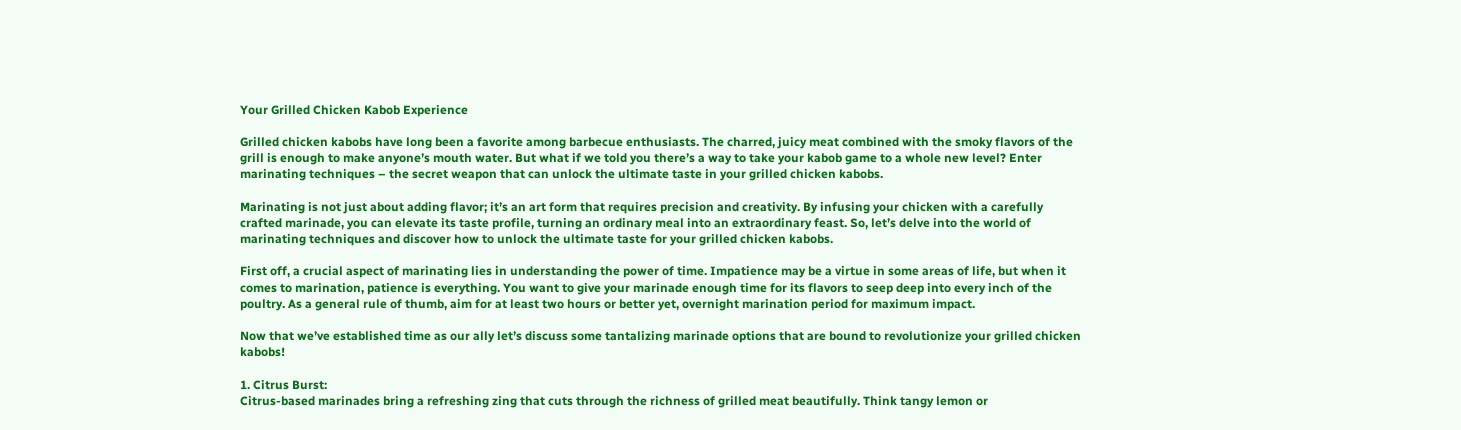Your Grilled Chicken Kabob Experience

Grilled chicken kabobs have long been a favorite among barbecue enthusiasts. The charred, juicy meat combined with the smoky flavors of the grill is enough to make anyone’s mouth water. But what if we told you there’s a way to take your kabob game to a whole new level? Enter marinating techniques – the secret weapon that can unlock the ultimate taste in your grilled chicken kabobs.

Marinating is not just about adding flavor; it’s an art form that requires precision and creativity. By infusing your chicken with a carefully crafted marinade, you can elevate its taste profile, turning an ordinary meal into an extraordinary feast. So, let’s delve into the world of marinating techniques and discover how to unlock the ultimate taste for your grilled chicken kabobs.

First off, a crucial aspect of marinating lies in understanding the power of time. Impatience may be a virtue in some areas of life, but when it comes to marination, patience is everything. You want to give your marinade enough time for its flavors to seep deep into every inch of the poultry. As a general rule of thumb, aim for at least two hours or better yet, overnight marination period for maximum impact.

Now that we’ve established time as our ally let’s discuss some tantalizing marinade options that are bound to revolutionize your grilled chicken kabobs!

1. Citrus Burst:
Citrus-based marinades bring a refreshing zing that cuts through the richness of grilled meat beautifully. Think tangy lemon or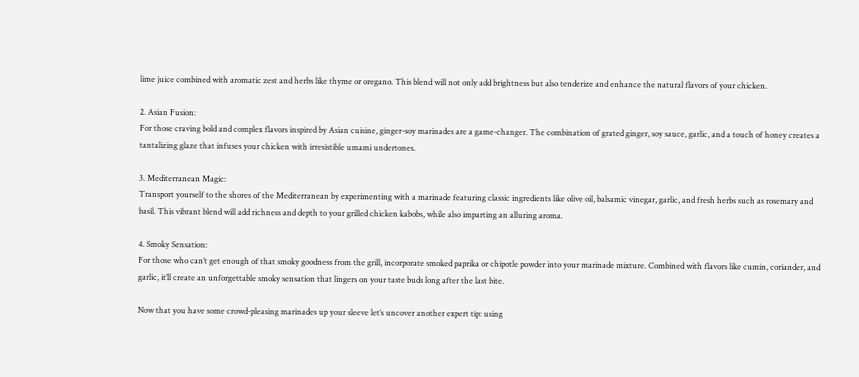lime juice combined with aromatic zest and herbs like thyme or oregano. This blend will not only add brightness but also tenderize and enhance the natural flavors of your chicken.

2. Asian Fusion:
For those craving bold and complex flavors inspired by Asian cuisine, ginger-soy marinades are a game-changer. The combination of grated ginger, soy sauce, garlic, and a touch of honey creates a tantalizing glaze that infuses your chicken with irresistible umami undertones.

3. Mediterranean Magic:
Transport yourself to the shores of the Mediterranean by experimenting with a marinade featuring classic ingredients like olive oil, balsamic vinegar, garlic, and fresh herbs such as rosemary and basil. This vibrant blend will add richness and depth to your grilled chicken kabobs, while also imparting an alluring aroma.

4. Smoky Sensation:
For those who can’t get enough of that smoky goodness from the grill, incorporate smoked paprika or chipotle powder into your marinade mixture. Combined with flavors like cumin, coriander, and garlic, it’ll create an unforgettable smoky sensation that lingers on your taste buds long after the last bite.

Now that you have some crowd-pleasing marinades up your sleeve let’s uncover another expert tip: using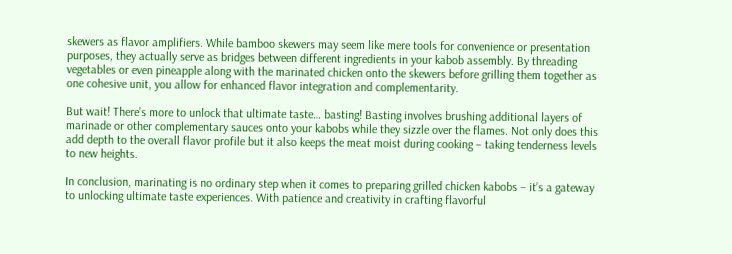skewers as flavor amplifiers. While bamboo skewers may seem like mere tools for convenience or presentation purposes, they actually serve as bridges between different ingredients in your kabob assembly. By threading vegetables or even pineapple along with the marinated chicken onto the skewers before grilling them together as one cohesive unit, you allow for enhanced flavor integration and complementarity.

But wait! There’s more to unlock that ultimate taste… basting! Basting involves brushing additional layers of marinade or other complementary sauces onto your kabobs while they sizzle over the flames. Not only does this add depth to the overall flavor profile but it also keeps the meat moist during cooking – taking tenderness levels to new heights.

In conclusion, marinating is no ordinary step when it comes to preparing grilled chicken kabobs – it’s a gateway to unlocking ultimate taste experiences. With patience and creativity in crafting flavorful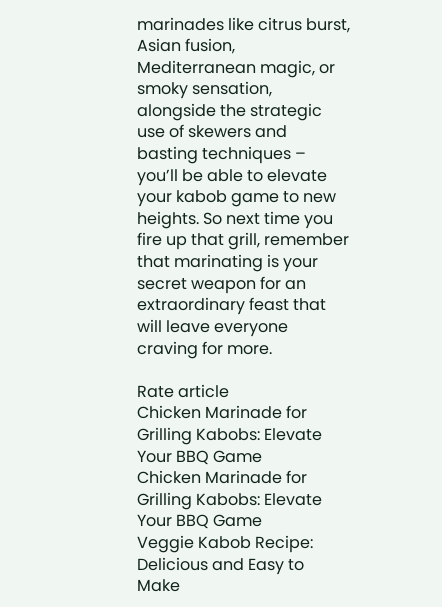marinades like citrus burst, Asian fusion, Mediterranean magic, or smoky sensation, alongside the strategic use of skewers and basting techniques – you’ll be able to elevate your kabob game to new heights. So next time you fire up that grill, remember that marinating is your secret weapon for an extraordinary feast that will leave everyone craving for more.

Rate article
Chicken Marinade for Grilling Kabobs: Elevate Your BBQ Game
Chicken Marinade for Grilling Kabobs: Elevate Your BBQ Game
Veggie Kabob Recipe: Delicious and Easy to Make